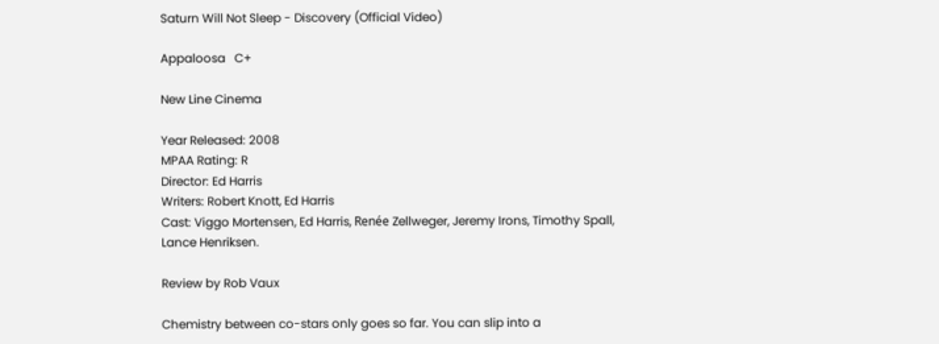Saturn Will Not Sleep - Discovery (Official Video)

Appaloosa   C+

New Line Cinema

Year Released: 2008
MPAA Rating: R
Director: Ed Harris
Writers: Robert Knott, Ed Harris
Cast: Viggo Mortensen, Ed Harris, Renée Zellweger, Jeremy Irons, Timothy Spall, Lance Henriksen.

Review by Rob Vaux

Chemistry between co-stars only goes so far. You can slip into a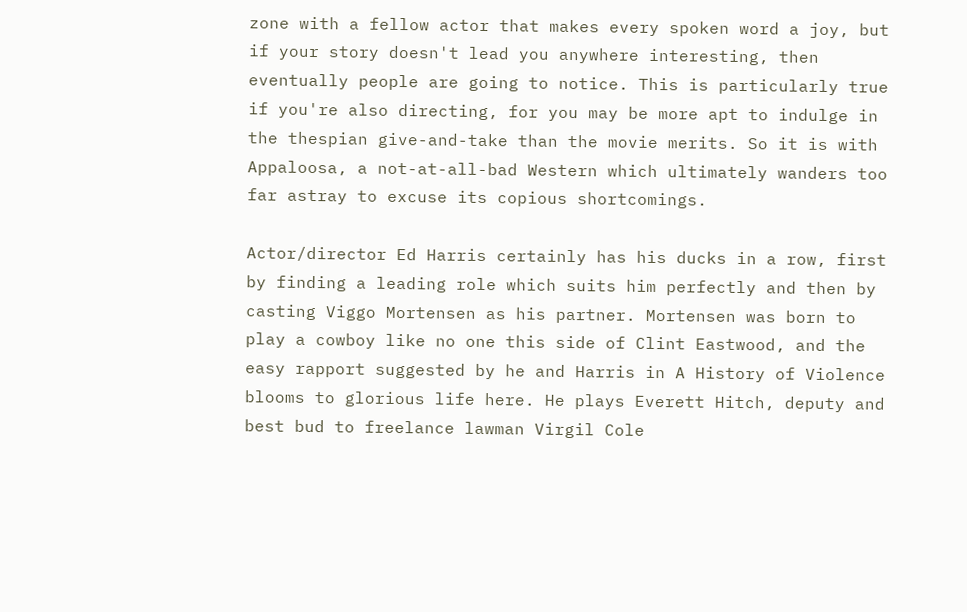zone with a fellow actor that makes every spoken word a joy, but if your story doesn't lead you anywhere interesting, then eventually people are going to notice. This is particularly true if you're also directing, for you may be more apt to indulge in the thespian give-and-take than the movie merits. So it is with Appaloosa, a not-at-all-bad Western which ultimately wanders too far astray to excuse its copious shortcomings.

Actor/director Ed Harris certainly has his ducks in a row, first by finding a leading role which suits him perfectly and then by casting Viggo Mortensen as his partner. Mortensen was born to play a cowboy like no one this side of Clint Eastwood, and the easy rapport suggested by he and Harris in A History of Violence blooms to glorious life here. He plays Everett Hitch, deputy and best bud to freelance lawman Virgil Cole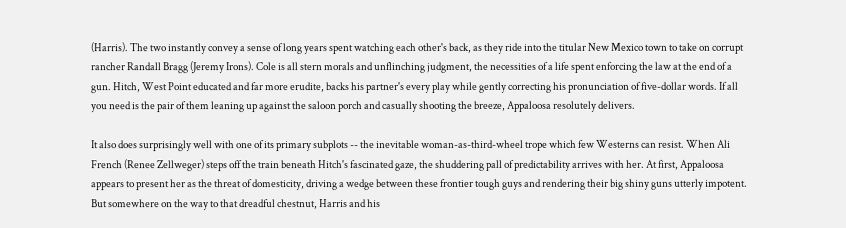(Harris). The two instantly convey a sense of long years spent watching each other's back, as they ride into the titular New Mexico town to take on corrupt rancher Randall Bragg (Jeremy Irons). Cole is all stern morals and unflinching judgment, the necessities of a life spent enforcing the law at the end of a gun. Hitch, West Point educated and far more erudite, backs his partner's every play while gently correcting his pronunciation of five-dollar words. If all you need is the pair of them leaning up against the saloon porch and casually shooting the breeze, Appaloosa resolutely delivers.

It also does surprisingly well with one of its primary subplots -- the inevitable woman-as-third-wheel trope which few Westerns can resist. When Ali French (Renee Zellweger) steps off the train beneath Hitch's fascinated gaze, the shuddering pall of predictability arrives with her. At first, Appaloosa appears to present her as the threat of domesticity, driving a wedge between these frontier tough guys and rendering their big shiny guns utterly impotent. But somewhere on the way to that dreadful chestnut, Harris and his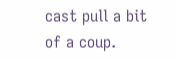cast pull a bit of a coup.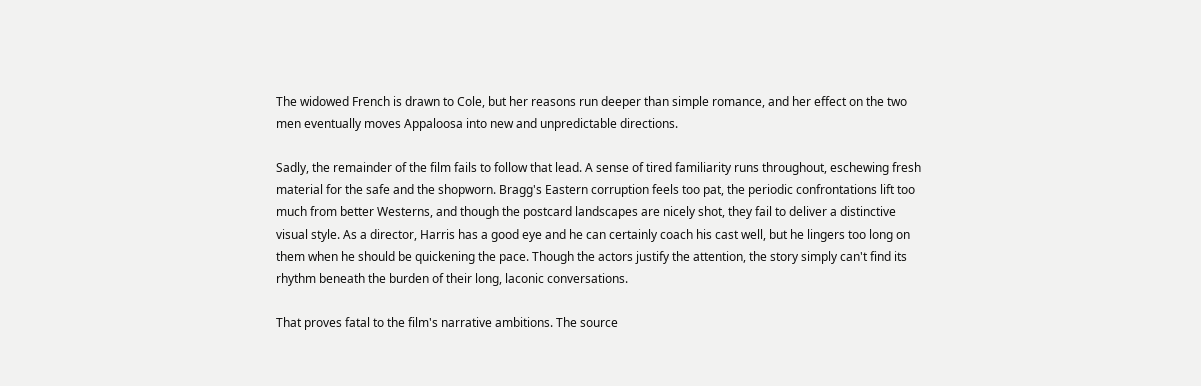The widowed French is drawn to Cole, but her reasons run deeper than simple romance, and her effect on the two men eventually moves Appaloosa into new and unpredictable directions.

Sadly, the remainder of the film fails to follow that lead. A sense of tired familiarity runs throughout, eschewing fresh material for the safe and the shopworn. Bragg's Eastern corruption feels too pat, the periodic confrontations lift too much from better Westerns, and though the postcard landscapes are nicely shot, they fail to deliver a distinctive visual style. As a director, Harris has a good eye and he can certainly coach his cast well, but he lingers too long on them when he should be quickening the pace. Though the actors justify the attention, the story simply can't find its rhythm beneath the burden of their long, laconic conversations.

That proves fatal to the film's narrative ambitions. The source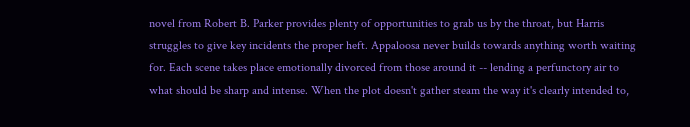novel from Robert B. Parker provides plenty of opportunities to grab us by the throat, but Harris struggles to give key incidents the proper heft. Appaloosa never builds towards anything worth waiting for. Each scene takes place emotionally divorced from those around it -- lending a perfunctory air to what should be sharp and intense. When the plot doesn't gather steam the way it's clearly intended to,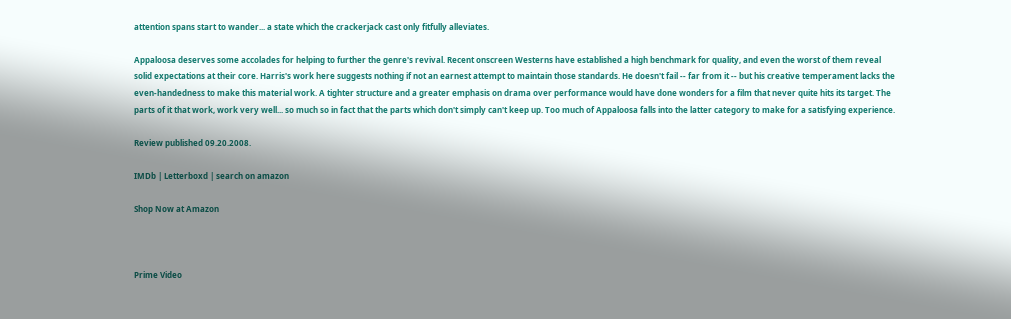attention spans start to wander... a state which the crackerjack cast only fitfully alleviates.

Appaloosa deserves some accolades for helping to further the genre's revival. Recent onscreen Westerns have established a high benchmark for quality, and even the worst of them reveal solid expectations at their core. Harris's work here suggests nothing if not an earnest attempt to maintain those standards. He doesn't fail -- far from it -- but his creative temperament lacks the even-handedness to make this material work. A tighter structure and a greater emphasis on drama over performance would have done wonders for a film that never quite hits its target. The parts of it that work, work very well... so much so in fact that the parts which don't simply can't keep up. Too much of Appaloosa falls into the latter category to make for a satisfying experience.

Review published 09.20.2008.

IMDb | Letterboxd | search on amazon

Shop Now at Amazon



Prime Video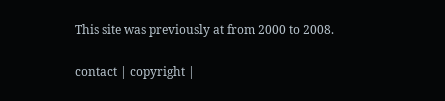This site was previously at from 2000 to 2008.

contact | copyright |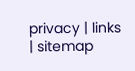privacy | links | sitemap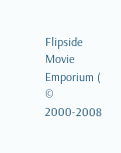Flipside Movie Emporium (
© 2000-2008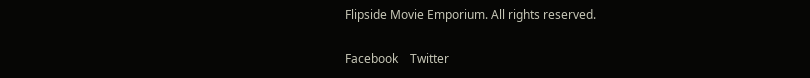Flipside Movie Emporium. All rights reserved.

Facebook    Twitter